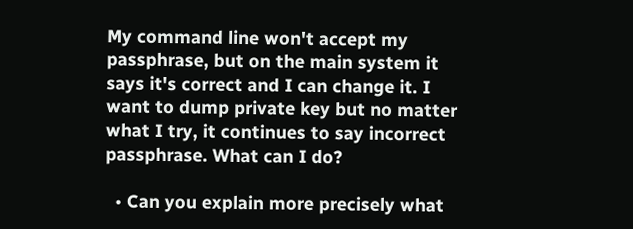My command line won't accept my passphrase, but on the main system it says it's correct and I can change it. I want to dump private key but no matter what I try, it continues to say incorrect passphrase. What can I do?

  • Can you explain more precisely what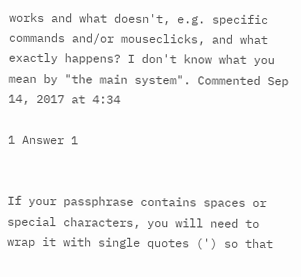works and what doesn't, e.g. specific commands and/or mouseclicks, and what exactly happens? I don't know what you mean by "the main system". Commented Sep 14, 2017 at 4:34

1 Answer 1


If your passphrase contains spaces or special characters, you will need to wrap it with single quotes (') so that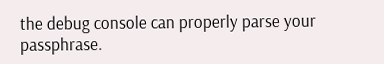the debug console can properly parse your passphrase.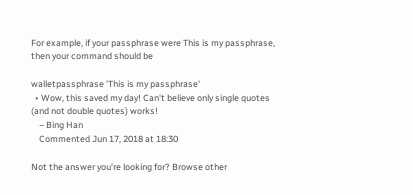For example, if your passphrase were This is my passphrase, then your command should be

walletpassphrase 'This is my passphrase'
  • Wow, this saved my day! Can't believe only single quotes (and not double quotes) works!
    – Bing Han
    Commented Jun 17, 2018 at 18:30

Not the answer you're looking for? Browse other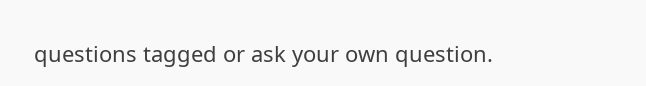questions tagged or ask your own question.